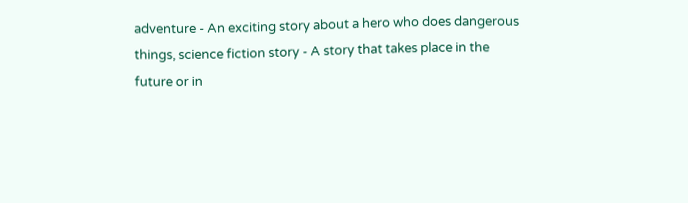adventure - An exciting story about a hero who does dangerous things, science fiction story - A story that takes place in the future or in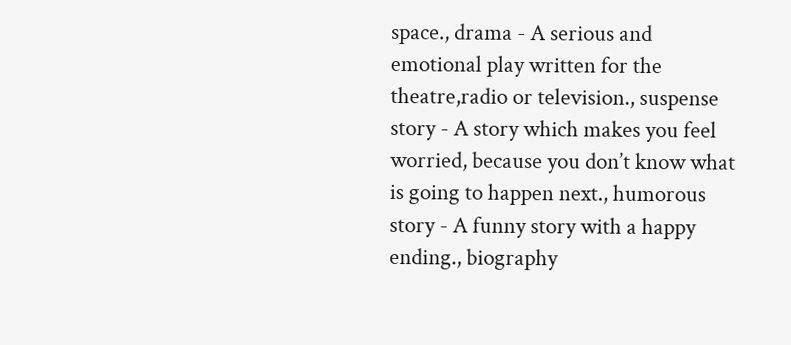space., drama - A serious and emotional play written for the theatre,radio or television., suspense story - A story which makes you feel worried, because you don’t know what is going to happen next., humorous story - A funny story with a happy ending., biography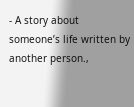- A story about someone’s life written by another person.,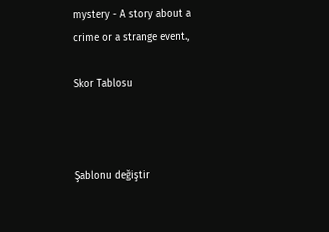mystery - A story about a crime or a strange event.,

Skor Tablosu



Şablonu değiştir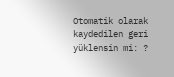Otomatik olarak kaydedilen geri yüklensin mi: ?